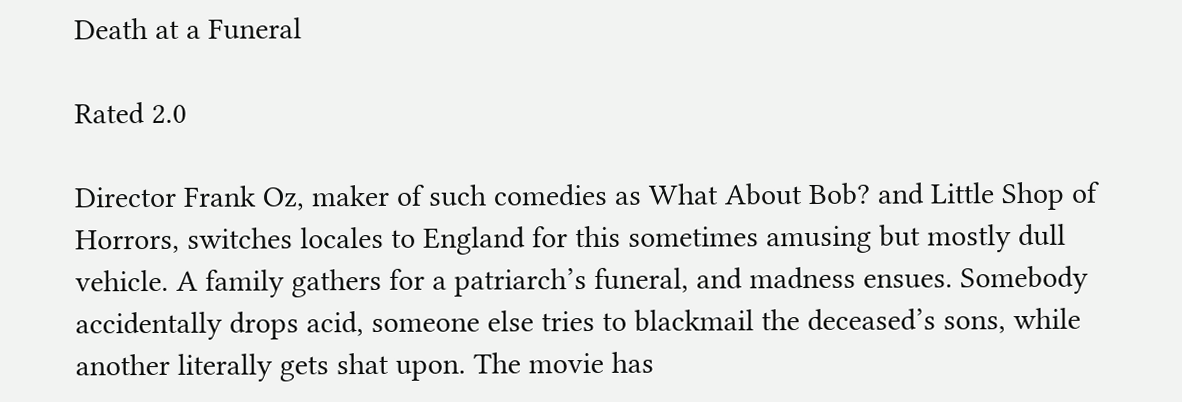Death at a Funeral

Rated 2.0

Director Frank Oz, maker of such comedies as What About Bob? and Little Shop of Horrors, switches locales to England for this sometimes amusing but mostly dull vehicle. A family gathers for a patriarch’s funeral, and madness ensues. Somebody accidentally drops acid, someone else tries to blackmail the deceased’s sons, while another literally gets shat upon. The movie has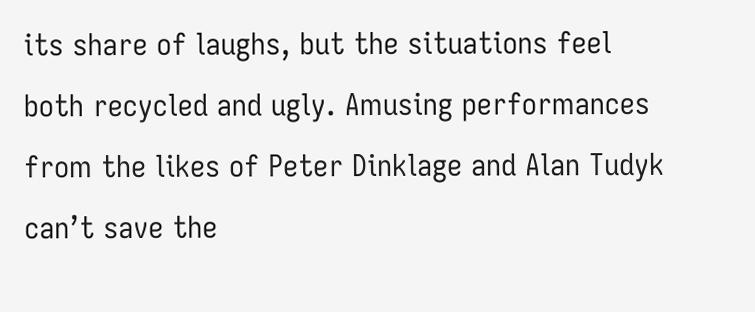its share of laughs, but the situations feel both recycled and ugly. Amusing performances from the likes of Peter Dinklage and Alan Tudyk can’t save the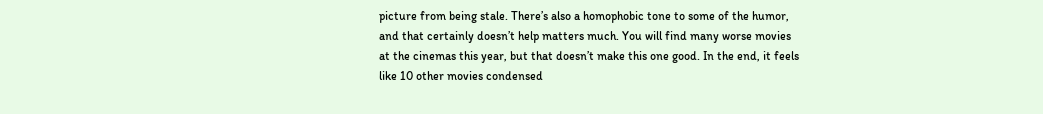picture from being stale. There’s also a homophobic tone to some of the humor, and that certainly doesn’t help matters much. You will find many worse movies at the cinemas this year, but that doesn’t make this one good. In the end, it feels like 10 other movies condensed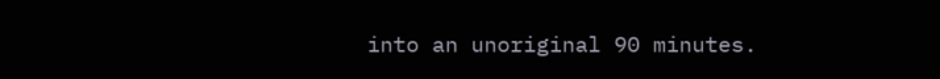into an unoriginal 90 minutes.